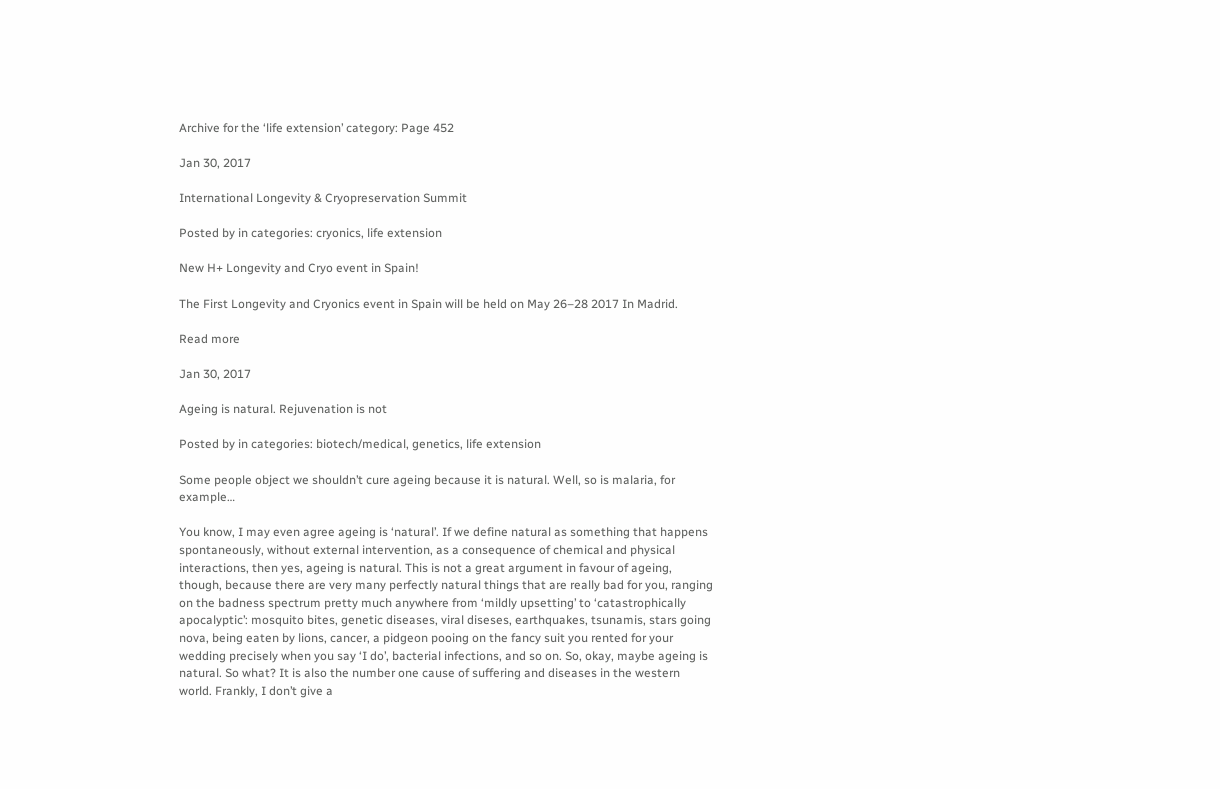Archive for the ‘life extension’ category: Page 452

Jan 30, 2017

International Longevity & Cryopreservation Summit

Posted by in categories: cryonics, life extension

New H+ Longevity and Cryo event in Spain!

The First Longevity and Cryonics event in Spain will be held on May 26–28 2017 In Madrid.

Read more

Jan 30, 2017

Ageing is natural. Rejuvenation is not

Posted by in categories: biotech/medical, genetics, life extension

Some people object we shouldn’t cure ageing because it is natural. Well, so is malaria, for example…

You know, I may even agree ageing is ‘natural’. If we define natural as something that happens spontaneously, without external intervention, as a consequence of chemical and physical interactions, then yes, ageing is natural. This is not a great argument in favour of ageing, though, because there are very many perfectly natural things that are really bad for you, ranging on the badness spectrum pretty much anywhere from ‘mildly upsetting’ to ‘catastrophically apocalyptic’: mosquito bites, genetic diseases, viral diseses, earthquakes, tsunamis, stars going nova, being eaten by lions, cancer, a pidgeon pooing on the fancy suit you rented for your wedding precisely when you say ‘I do’, bacterial infections, and so on. So, okay, maybe ageing is natural. So what? It is also the number one cause of suffering and diseases in the western world. Frankly, I don’t give a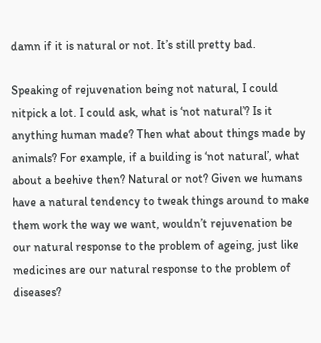damn if it is natural or not. It’s still pretty bad.

Speaking of rejuvenation being not natural, I could nitpick a lot. I could ask, what is ‘not natural’? Is it anything human made? Then what about things made by animals? For example, if a building is ‘not natural’, what about a beehive then? Natural or not? Given we humans have a natural tendency to tweak things around to make them work the way we want, wouldn’t rejuvenation be our natural response to the problem of ageing, just like medicines are our natural response to the problem of diseases?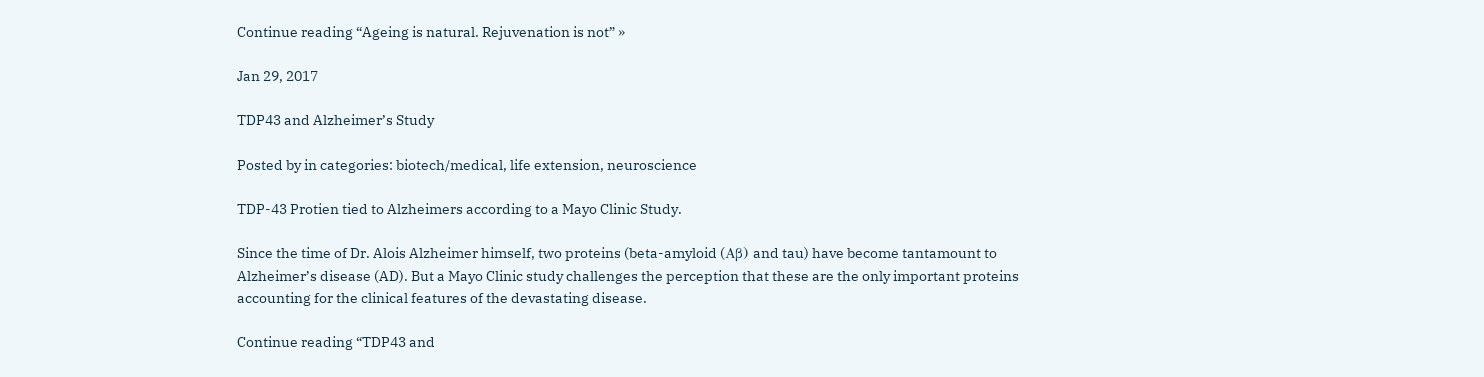Continue reading “Ageing is natural. Rejuvenation is not” »

Jan 29, 2017

TDP43 and Alzheimer’s Study

Posted by in categories: biotech/medical, life extension, neuroscience

TDP-43 Protien tied to Alzheimers according to a Mayo Clinic Study.

Since the time of Dr. Alois Alzheimer himself, two proteins (beta-amyloid (Aβ) and tau) have become tantamount to Alzheimer’s disease (AD). But a Mayo Clinic study challenges the perception that these are the only important proteins accounting for the clinical features of the devastating disease.

Continue reading “TDP43 and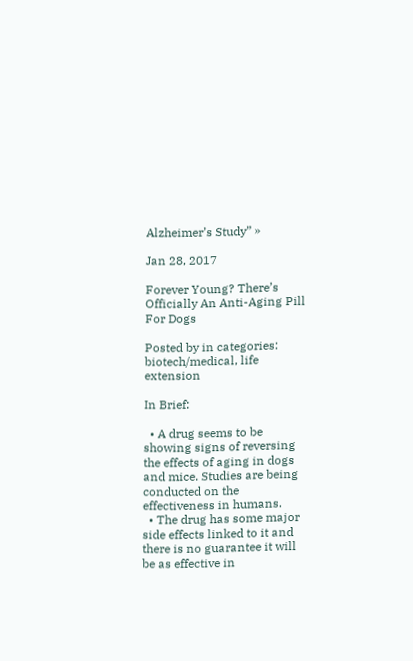Alzheimer’s Study” »

Jan 28, 2017

Forever Young? There’s Officially An Anti-Aging Pill For Dogs

Posted by in categories: biotech/medical, life extension

In Brief:

  • A drug seems to be showing signs of reversing the effects of aging in dogs and mice. Studies are being conducted on the effectiveness in humans.
  • The drug has some major side effects linked to it and there is no guarantee it will be as effective in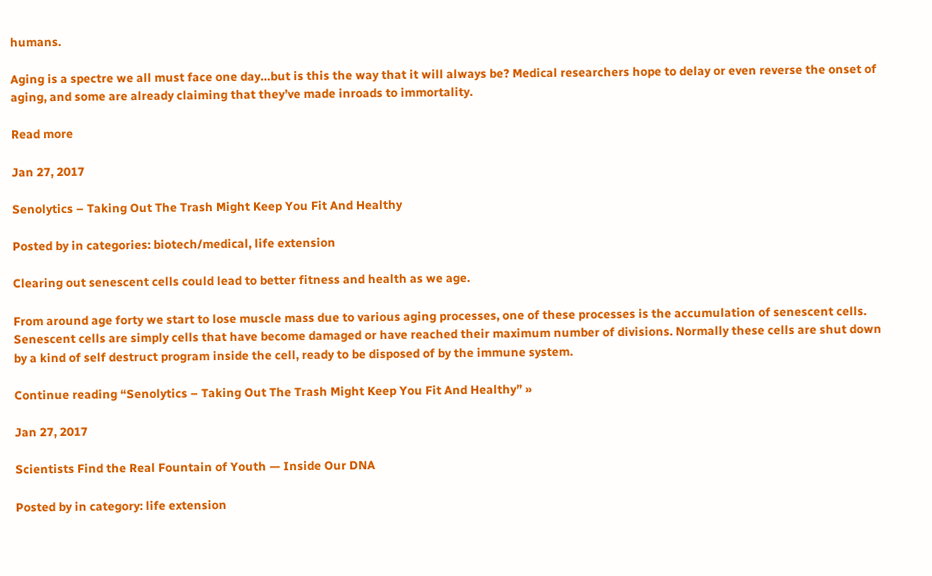humans.

Aging is a spectre we all must face one day…but is this the way that it will always be? Medical researchers hope to delay or even reverse the onset of aging, and some are already claiming that they’ve made inroads to immortality.

Read more

Jan 27, 2017

Senolytics – Taking Out The Trash Might Keep You Fit And Healthy

Posted by in categories: biotech/medical, life extension

Clearing out senescent cells could lead to better fitness and health as we age.

From around age forty we start to lose muscle mass due to various aging processes, one of these processes is the accumulation of senescent cells. Senescent cells are simply cells that have become damaged or have reached their maximum number of divisions. Normally these cells are shut down by a kind of self destruct program inside the cell, ready to be disposed of by the immune system.

Continue reading “Senolytics – Taking Out The Trash Might Keep You Fit And Healthy” »

Jan 27, 2017

Scientists Find the Real Fountain of Youth — Inside Our DNA

Posted by in category: life extension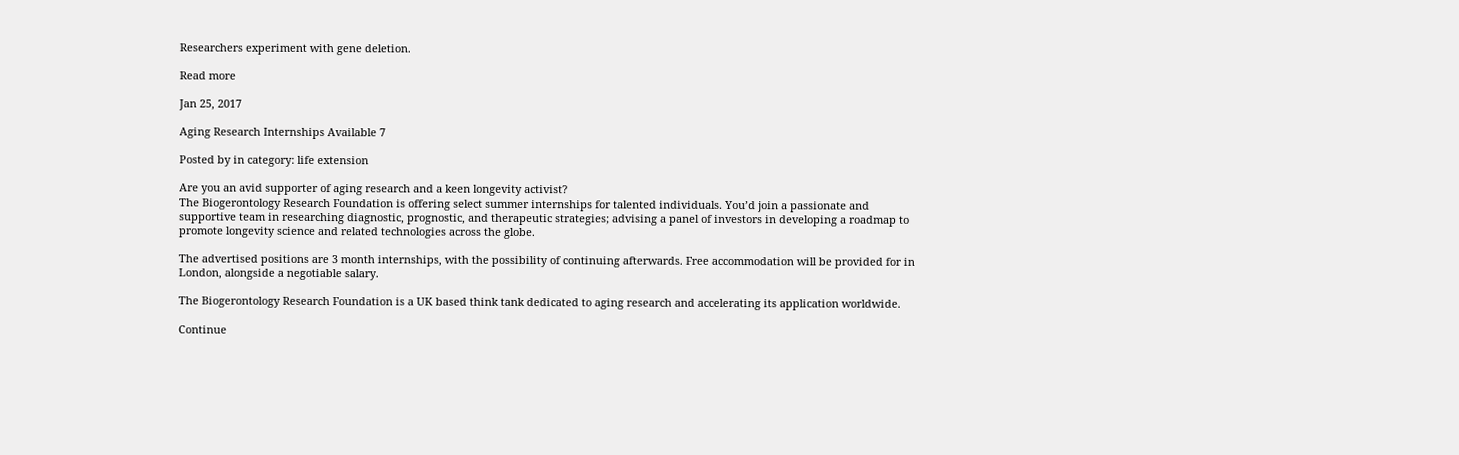Researchers experiment with gene deletion.

Read more

Jan 25, 2017

Aging Research Internships Available 7

Posted by in category: life extension

Are you an avid supporter of aging research and a keen longevity activist?
The Biogerontology Research Foundation is offering select summer internships for talented individuals. You’d join a passionate and supportive team in researching diagnostic, prognostic, and therapeutic strategies; advising a panel of investors in developing a roadmap to promote longevity science and related technologies across the globe.

The advertised positions are 3 month internships, with the possibility of continuing afterwards. Free accommodation will be provided for in London, alongside a negotiable salary.

The Biogerontology Research Foundation is a UK based think tank dedicated to aging research and accelerating its application worldwide.

Continue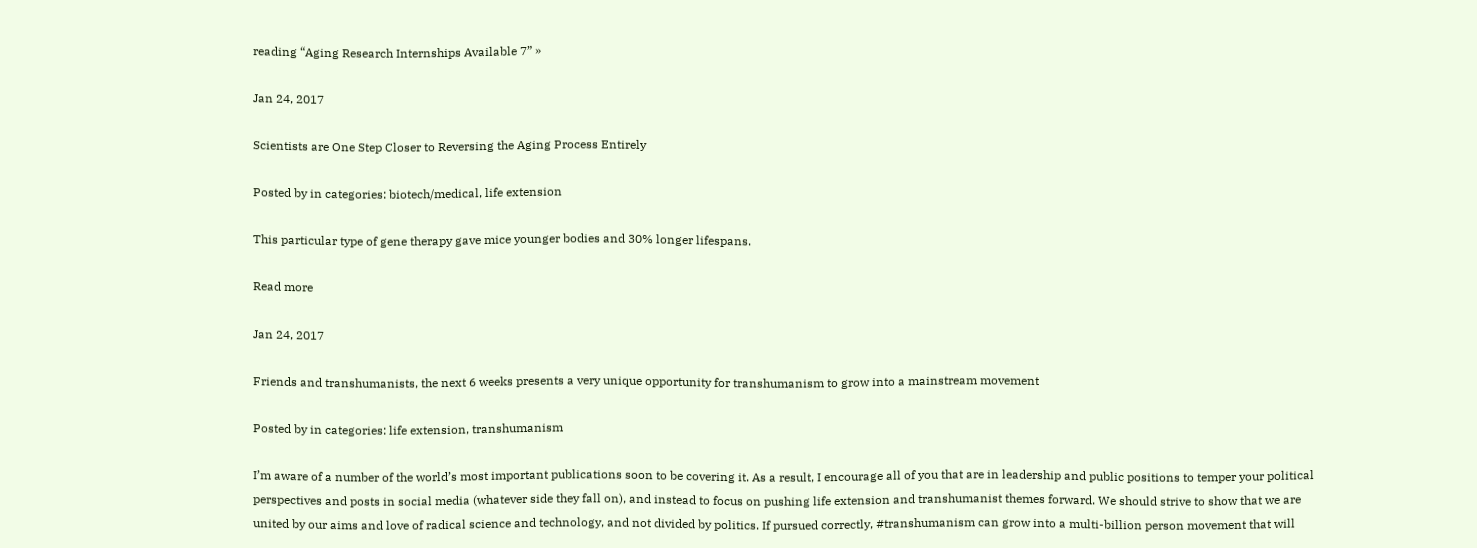reading “Aging Research Internships Available 7” »

Jan 24, 2017

Scientists are One Step Closer to Reversing the Aging Process Entirely

Posted by in categories: biotech/medical, life extension

This particular type of gene therapy gave mice younger bodies and 30% longer lifespans.

Read more

Jan 24, 2017

Friends and transhumanists, the next 6 weeks presents a very unique opportunity for transhumanism to grow into a mainstream movement

Posted by in categories: life extension, transhumanism

I’m aware of a number of the world’s most important publications soon to be covering it. As a result, I encourage all of you that are in leadership and public positions to temper your political perspectives and posts in social media (whatever side they fall on), and instead to focus on pushing life extension and transhumanist themes forward. We should strive to show that we are united by our aims and love of radical science and technology, and not divided by politics. If pursued correctly, #transhumanism can grow into a multi-billion person movement that will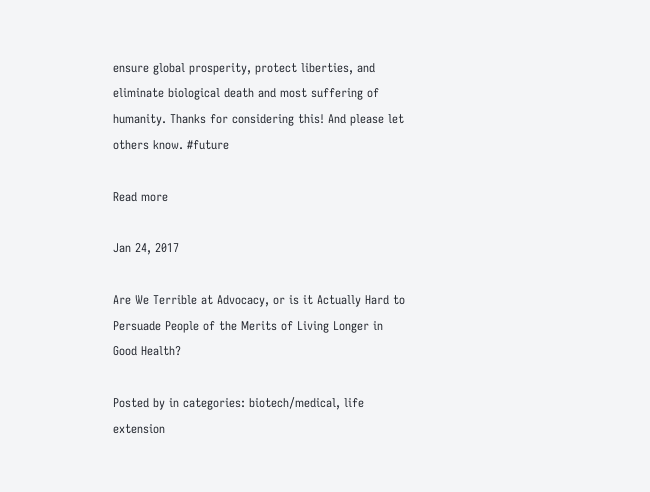ensure global prosperity, protect liberties, and eliminate biological death and most suffering of humanity. Thanks for considering this! And please let others know. #future

Read more

Jan 24, 2017

Are We Terrible at Advocacy, or is it Actually Hard to Persuade People of the Merits of Living Longer in Good Health?

Posted by in categories: biotech/medical, life extension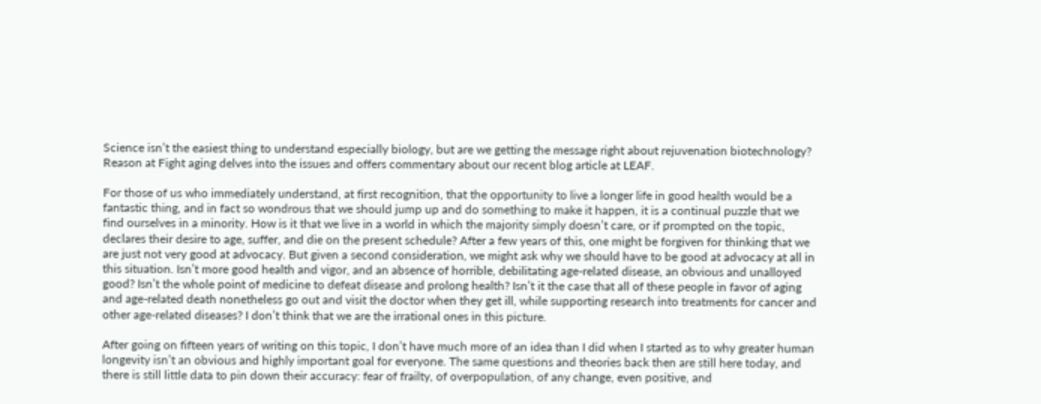Science isn’t the easiest thing to understand especially biology, but are we getting the message right about rejuvenation biotechnology? Reason at Fight aging delves into the issues and offers commentary about our recent blog article at LEAF.

For those of us who immediately understand, at first recognition, that the opportunity to live a longer life in good health would be a fantastic thing, and in fact so wondrous that we should jump up and do something to make it happen, it is a continual puzzle that we find ourselves in a minority. How is it that we live in a world in which the majority simply doesn’t care, or if prompted on the topic, declares their desire to age, suffer, and die on the present schedule? After a few years of this, one might be forgiven for thinking that we are just not very good at advocacy. But given a second consideration, we might ask why we should have to be good at advocacy at all in this situation. Isn’t more good health and vigor, and an absence of horrible, debilitating age-related disease, an obvious and unalloyed good? Isn’t the whole point of medicine to defeat disease and prolong health? Isn’t it the case that all of these people in favor of aging and age-related death nonetheless go out and visit the doctor when they get ill, while supporting research into treatments for cancer and other age-related diseases? I don’t think that we are the irrational ones in this picture.

After going on fifteen years of writing on this topic, I don’t have much more of an idea than I did when I started as to why greater human longevity isn’t an obvious and highly important goal for everyone. The same questions and theories back then are still here today, and there is still little data to pin down their accuracy: fear of frailty, of overpopulation, of any change, even positive, and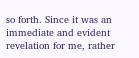so forth. Since it was an immediate and evident revelation for me, rather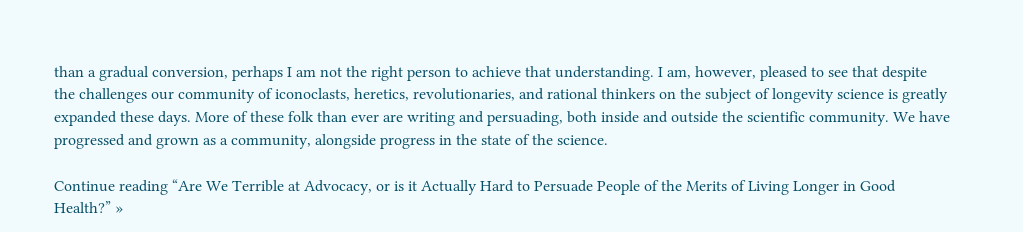than a gradual conversion, perhaps I am not the right person to achieve that understanding. I am, however, pleased to see that despite the challenges our community of iconoclasts, heretics, revolutionaries, and rational thinkers on the subject of longevity science is greatly expanded these days. More of these folk than ever are writing and persuading, both inside and outside the scientific community. We have progressed and grown as a community, alongside progress in the state of the science.

Continue reading “Are We Terrible at Advocacy, or is it Actually Hard to Persuade People of the Merits of Living Longer in Good Health?” »